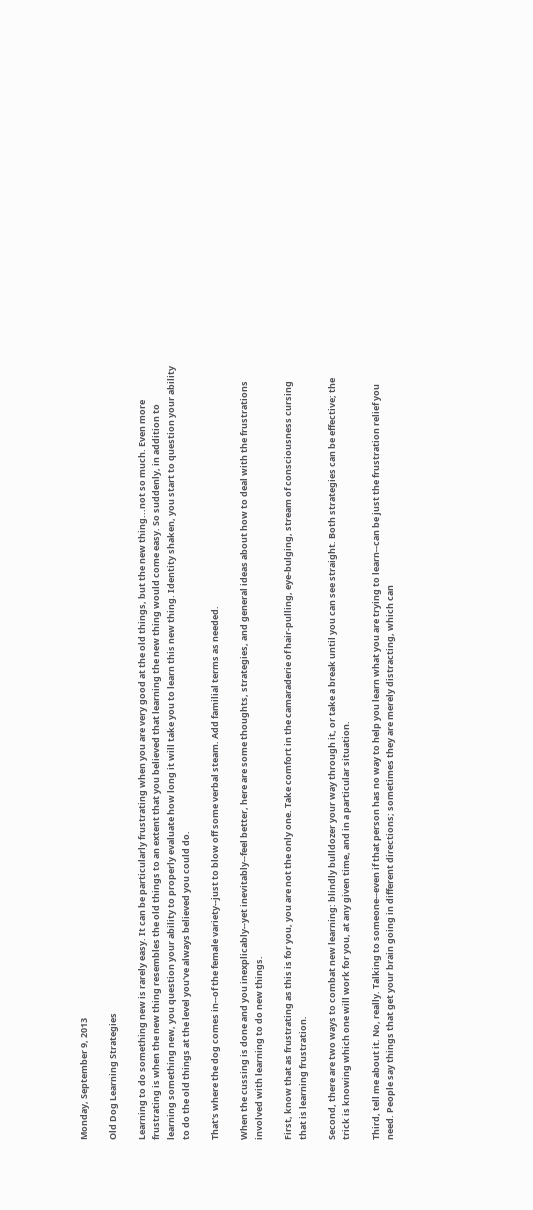Monday, September 9, 2013

Old Dog Learning Strategies

Learning to do something new is rarely easy. It can be particularly frustrating when you are very good at the old things, but the new thing...not so much. Even more frustrating is when the new thing resembles the old things to an extent that you believed that learning the new thing would come easy. So suddenly, in addition to learning something new, you question your ability to properly evaluate how long it will take you to learn this new thing. Identity shaken, you start to question your ability to do the old things at the level you've always believed you could do.

That's where the dog comes in--of the female variety--just to blow off some verbal steam. Add familial terms as needed.

When the cussing is done and you inexplicably--yet inevitably--feel better, here are some thoughts, strategies, and general ideas about how to deal with the frustrations involved with learning to do new things.

First, know that as frustrating as this is for you, you are not the only one. Take comfort in the camaraderie of hair-pulling, eye-bulging, stream of consciousness cursing that is learning frustration.

Second, there are two ways to combat new learning: blindly bulldozer your way through it, or take a break until you can see straight. Both strategies can be effective; the trick is knowing which one will work for you, at any given time, and in a particular situation.

Third, tell me about it. No, really. Talking to someone--even if that person has no way to help you learn what you are trying to learn--can be just the frustration relief you need. People say things that get your brain going in different directions; sometimes they are merely distracting, which can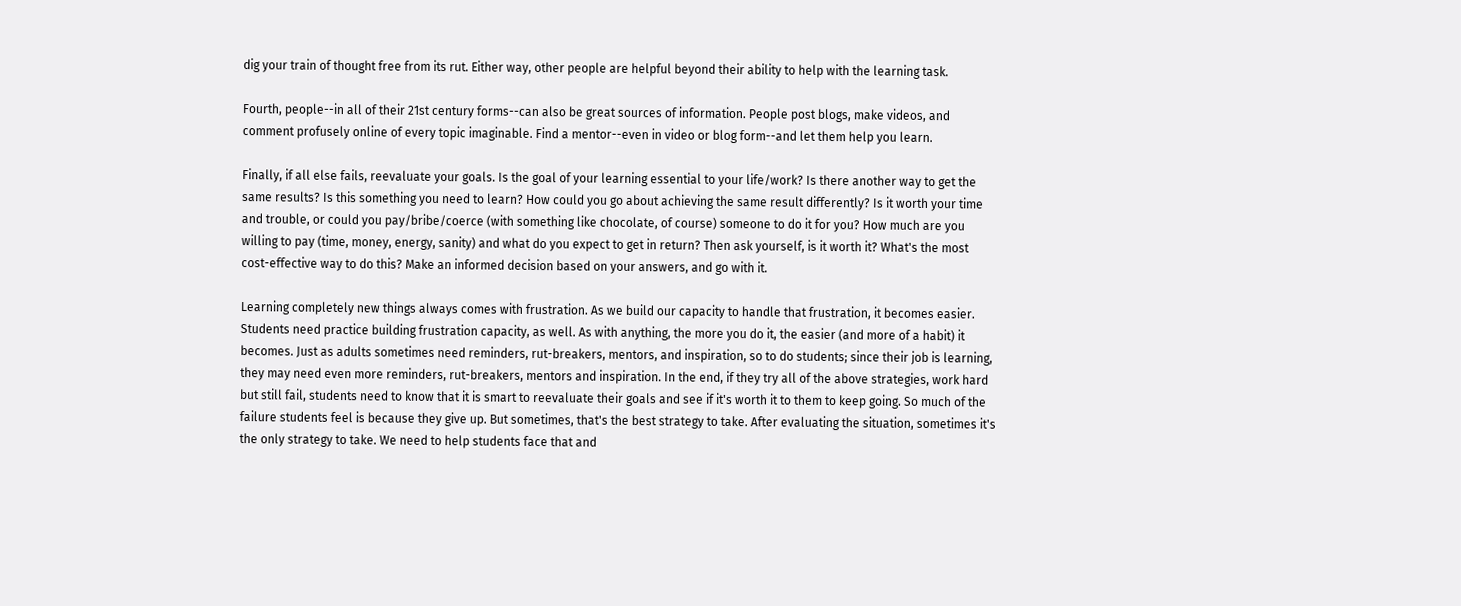dig your train of thought free from its rut. Either way, other people are helpful beyond their ability to help with the learning task.

Fourth, people--in all of their 21st century forms--can also be great sources of information. People post blogs, make videos, and comment profusely online of every topic imaginable. Find a mentor--even in video or blog form--and let them help you learn.

Finally, if all else fails, reevaluate your goals. Is the goal of your learning essential to your life/work? Is there another way to get the same results? Is this something you need to learn? How could you go about achieving the same result differently? Is it worth your time and trouble, or could you pay/bribe/coerce (with something like chocolate, of course) someone to do it for you? How much are you willing to pay (time, money, energy, sanity) and what do you expect to get in return? Then ask yourself, is it worth it? What's the most cost-effective way to do this? Make an informed decision based on your answers, and go with it.

Learning completely new things always comes with frustration. As we build our capacity to handle that frustration, it becomes easier. Students need practice building frustration capacity, as well. As with anything, the more you do it, the easier (and more of a habit) it becomes. Just as adults sometimes need reminders, rut-breakers, mentors, and inspiration, so to do students; since their job is learning, they may need even more reminders, rut-breakers, mentors and inspiration. In the end, if they try all of the above strategies, work hard but still fail, students need to know that it is smart to reevaluate their goals and see if it's worth it to them to keep going. So much of the failure students feel is because they give up. But sometimes, that's the best strategy to take. After evaluating the situation, sometimes it's the only strategy to take. We need to help students face that and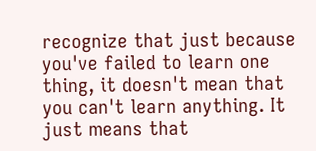recognize that just because you've failed to learn one thing, it doesn't mean that you can't learn anything. It just means that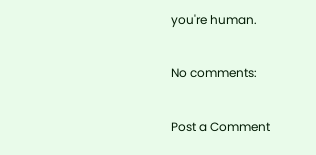you're human.

No comments:

Post a Comment